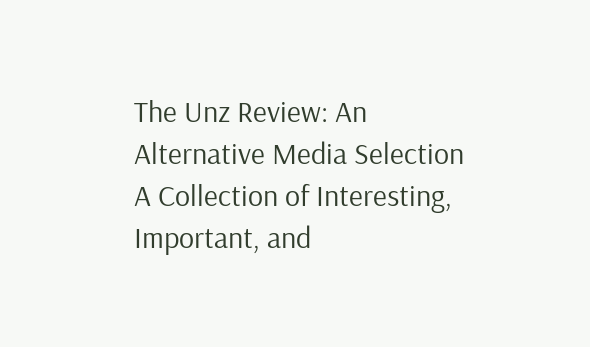The Unz Review: An Alternative Media Selection
A Collection of Interesting, Important, and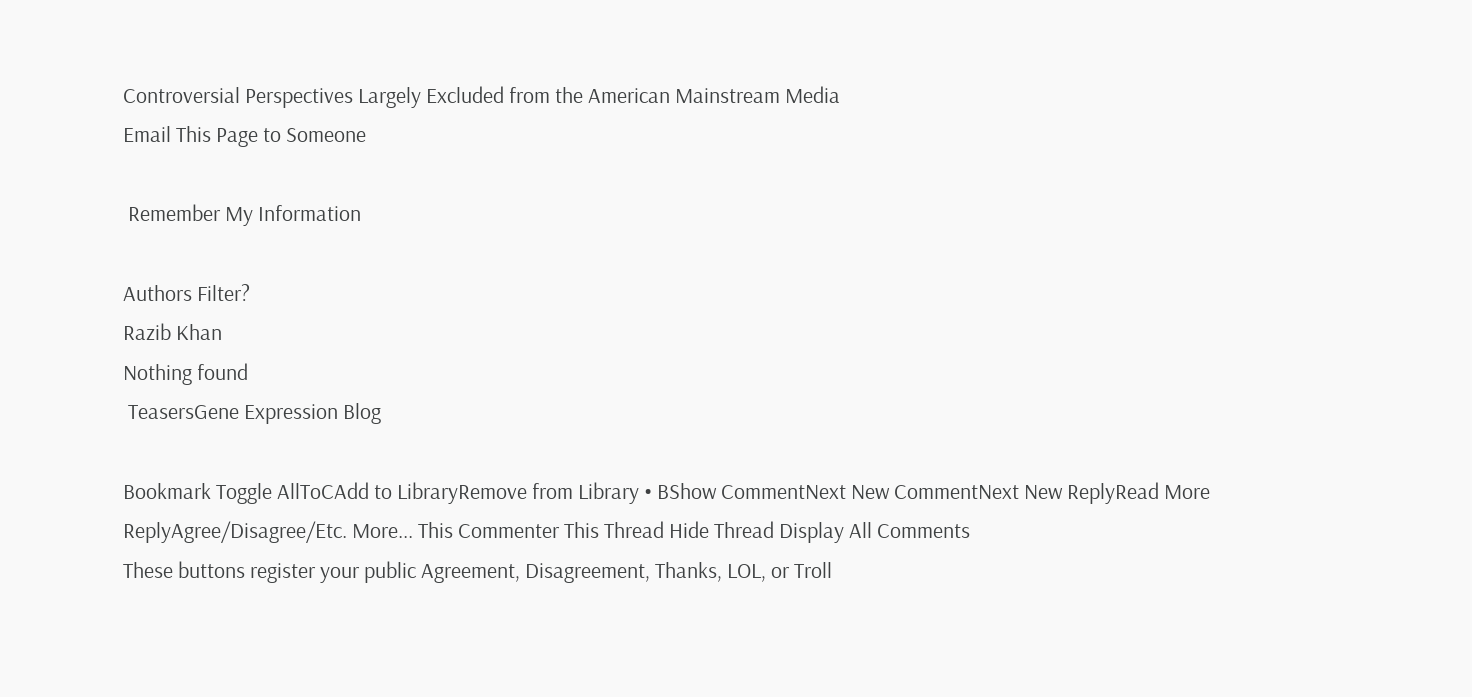Controversial Perspectives Largely Excluded from the American Mainstream Media
Email This Page to Someone

 Remember My Information

Authors Filter?
Razib Khan
Nothing found
 TeasersGene Expression Blog

Bookmark Toggle AllToCAdd to LibraryRemove from Library • BShow CommentNext New CommentNext New ReplyRead More
ReplyAgree/Disagree/Etc. More... This Commenter This Thread Hide Thread Display All Comments
These buttons register your public Agreement, Disagreement, Thanks, LOL, or Troll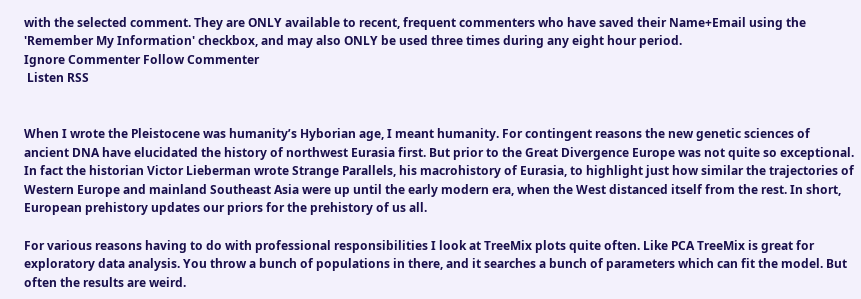with the selected comment. They are ONLY available to recent, frequent commenters who have saved their Name+Email using the 'Remember My Information' checkbox, and may also ONLY be used three times during any eight hour period.
Ignore Commenter Follow Commenter
 Listen RSS


When I wrote the Pleistocene was humanity’s Hyborian age, I meant humanity. For contingent reasons the new genetic sciences of ancient DNA have elucidated the history of northwest Eurasia first. But prior to the Great Divergence Europe was not quite so exceptional. In fact the historian Victor Lieberman wrote Strange Parallels, his macrohistory of Eurasia, to highlight just how similar the trajectories of Western Europe and mainland Southeast Asia were up until the early modern era, when the West distanced itself from the rest. In short, European prehistory updates our priors for the prehistory of us all.

For various reasons having to do with professional responsibilities I look at TreeMix plots quite often. Like PCA TreeMix is great for exploratory data analysis. You throw a bunch of populations in there, and it searches a bunch of parameters which can fit the model. But often the results are weird.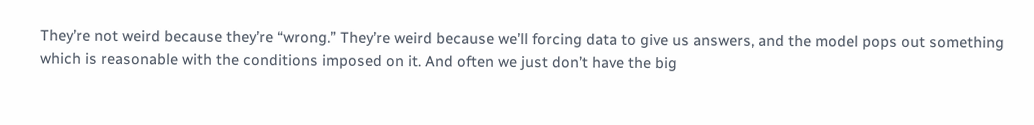They’re not weird because they’re “wrong.” They’re weird because we’ll forcing data to give us answers, and the model pops out something which is reasonable with the conditions imposed on it. And often we just don’t have the big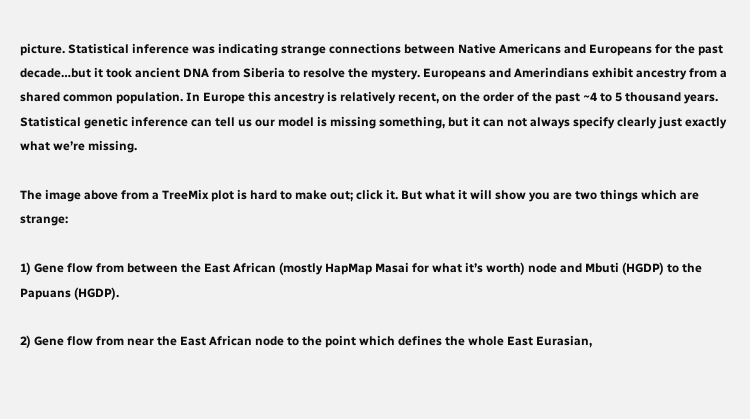picture. Statistical inference was indicating strange connections between Native Americans and Europeans for the past decade…but it took ancient DNA from Siberia to resolve the mystery. Europeans and Amerindians exhibit ancestry from a shared common population. In Europe this ancestry is relatively recent, on the order of the past ~4 to 5 thousand years. Statistical genetic inference can tell us our model is missing something, but it can not always specify clearly just exactly what we’re missing.

The image above from a TreeMix plot is hard to make out; click it. But what it will show you are two things which are strange:

1) Gene flow from between the East African (mostly HapMap Masai for what it’s worth) node and Mbuti (HGDP) to the Papuans (HGDP).

2) Gene flow from near the East African node to the point which defines the whole East Eurasian,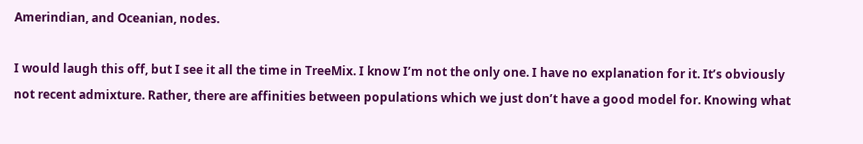Amerindian, and Oceanian, nodes.

I would laugh this off, but I see it all the time in TreeMix. I know I’m not the only one. I have no explanation for it. It’s obviously not recent admixture. Rather, there are affinities between populations which we just don’t have a good model for. Knowing what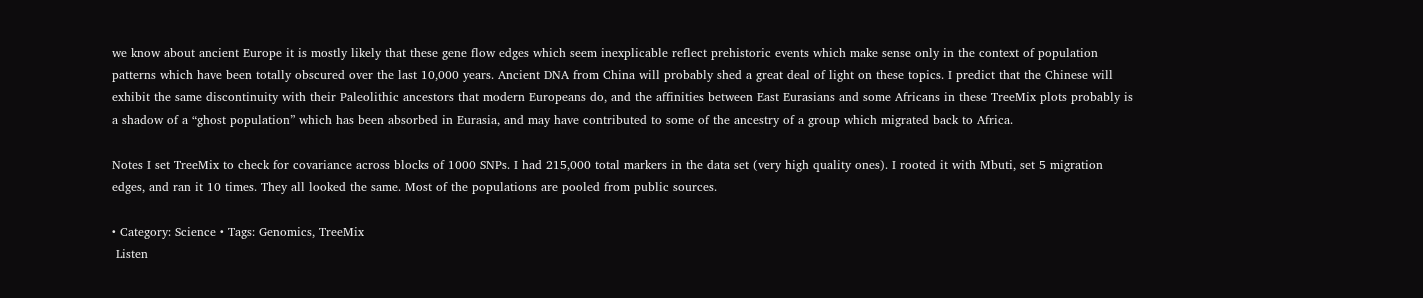we know about ancient Europe it is mostly likely that these gene flow edges which seem inexplicable reflect prehistoric events which make sense only in the context of population patterns which have been totally obscured over the last 10,000 years. Ancient DNA from China will probably shed a great deal of light on these topics. I predict that the Chinese will exhibit the same discontinuity with their Paleolithic ancestors that modern Europeans do, and the affinities between East Eurasians and some Africans in these TreeMix plots probably is a shadow of a “ghost population” which has been absorbed in Eurasia, and may have contributed to some of the ancestry of a group which migrated back to Africa.

Notes I set TreeMix to check for covariance across blocks of 1000 SNPs. I had 215,000 total markers in the data set (very high quality ones). I rooted it with Mbuti, set 5 migration edges, and ran it 10 times. They all looked the same. Most of the populations are pooled from public sources.

• Category: Science • Tags: Genomics, TreeMix
 Listen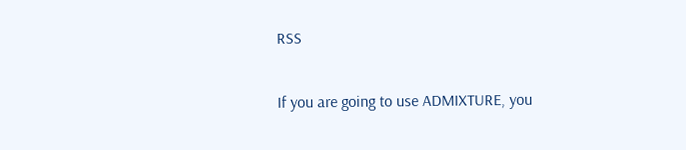RSS

If you are going to use ADMIXTURE, you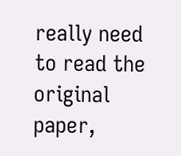really need to read the original paper,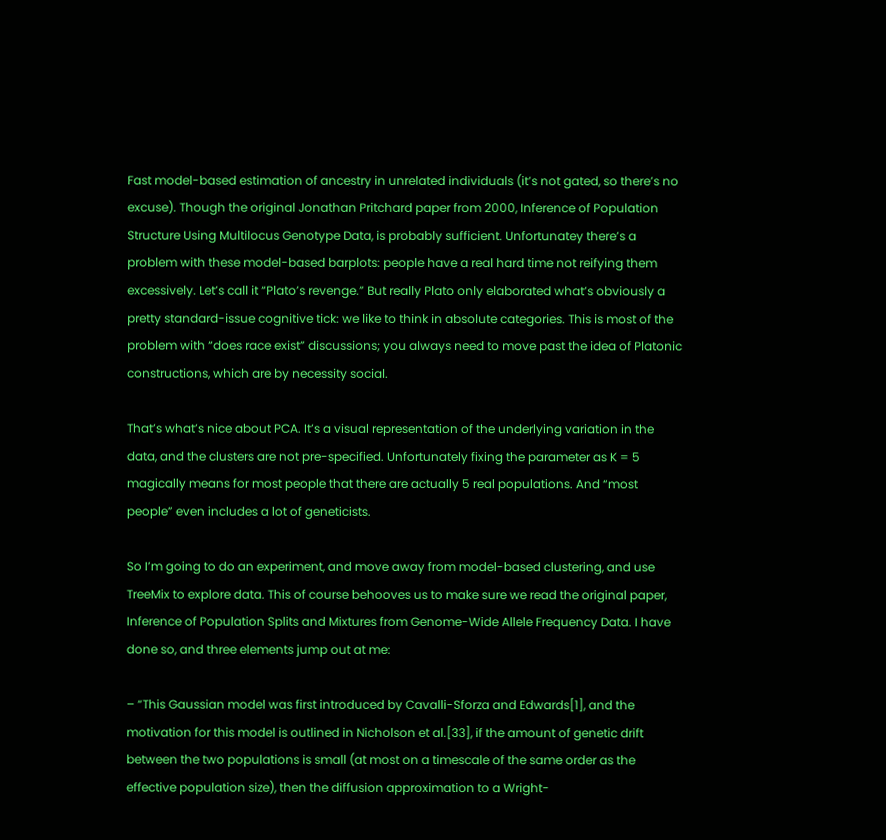Fast model-based estimation of ancestry in unrelated individuals (it’s not gated, so there’s no excuse). Though the original Jonathan Pritchard paper from 2000, Inference of Population Structure Using Multilocus Genotype Data, is probably sufficient. Unfortunatey there’s a problem with these model-based barplots: people have a real hard time not reifying them excessively. Let’s call it “Plato’s revenge.” But really Plato only elaborated what’s obviously a pretty standard-issue cognitive tick: we like to think in absolute categories. This is most of the problem with “does race exist” discussions; you always need to move past the idea of Platonic constructions, which are by necessity social.

That’s what’s nice about PCA. It’s a visual representation of the underlying variation in the data, and the clusters are not pre-specified. Unfortunately fixing the parameter as K = 5 magically means for most people that there are actually 5 real populations. And “most people” even includes a lot of geneticists.

So I’m going to do an experiment, and move away from model-based clustering, and use TreeMix to explore data. This of course behooves us to make sure we read the original paper, Inference of Population Splits and Mixtures from Genome-Wide Allele Frequency Data. I have done so, and three elements jump out at me:

– “This Gaussian model was first introduced by Cavalli-Sforza and Edwards[1], and the motivation for this model is outlined in Nicholson et al.[33], if the amount of genetic drift between the two populations is small (at most on a timescale of the same order as the effective population size), then the diffusion approximation to a Wright-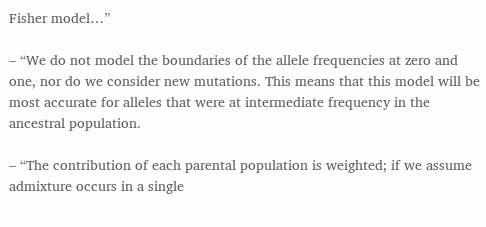Fisher model…”

– “We do not model the boundaries of the allele frequencies at zero and one, nor do we consider new mutations. This means that this model will be most accurate for alleles that were at intermediate frequency in the ancestral population.

– “The contribution of each parental population is weighted; if we assume admixture occurs in a single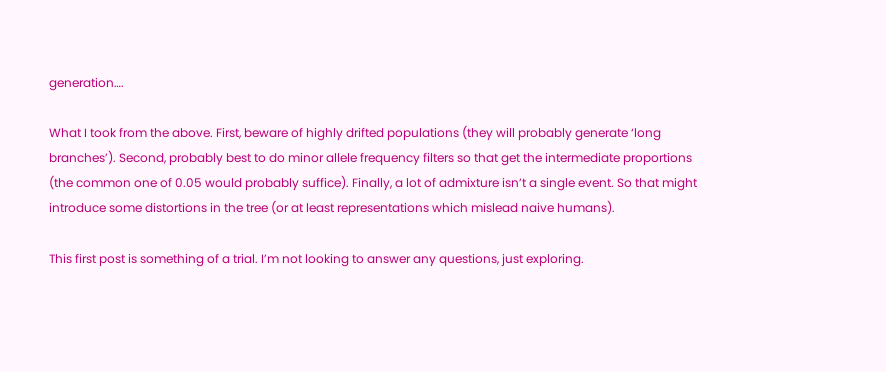generation….

What I took from the above. First, beware of highly drifted populations (they will probably generate ‘long branches’). Second, probably best to do minor allele frequency filters so that get the intermediate proportions (the common one of 0.05 would probably suffice). Finally, a lot of admixture isn’t a single event. So that might introduce some distortions in the tree (or at least representations which mislead naive humans).

This first post is something of a trial. I’m not looking to answer any questions, just exploring.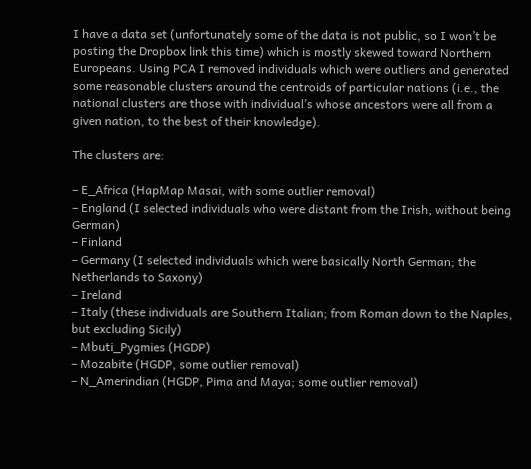I have a data set (unfortunately some of the data is not public, so I won’t be posting the Dropbox link this time) which is mostly skewed toward Northern Europeans. Using PCA I removed individuals which were outliers and generated some reasonable clusters around the centroids of particular nations (i.e., the national clusters are those with individual’s whose ancestors were all from a given nation, to the best of their knowledge).

The clusters are:

– E_Africa (HapMap Masai, with some outlier removal)
– England (I selected individuals who were distant from the Irish, without being German)
– Finland
– Germany (I selected individuals which were basically North German; the Netherlands to Saxony)
– Ireland
– Italy (these individuals are Southern Italian; from Roman down to the Naples, but excluding Sicily)
– Mbuti_Pygmies (HGDP)
– Mozabite (HGDP, some outlier removal)
– N_Amerindian (HGDP, Pima and Maya; some outlier removal)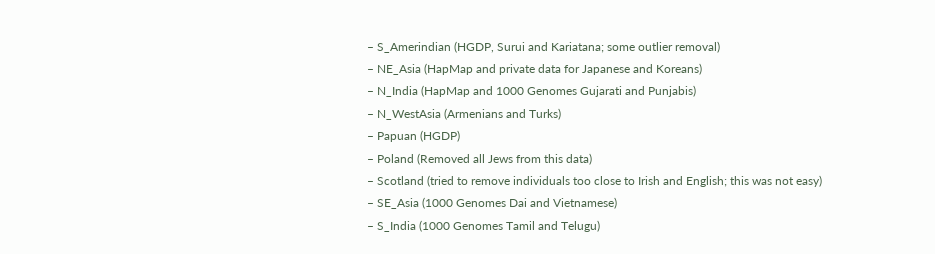– S_Amerindian (HGDP, Surui and Kariatana; some outlier removal)
– NE_Asia (HapMap and private data for Japanese and Koreans)
– N_India (HapMap and 1000 Genomes Gujarati and Punjabis)
– N_WestAsia (Armenians and Turks)
– Papuan (HGDP)
– Poland (Removed all Jews from this data)
– Scotland (tried to remove individuals too close to Irish and English; this was not easy)
– SE_Asia (1000 Genomes Dai and Vietnamese)
– S_India (1000 Genomes Tamil and Telugu)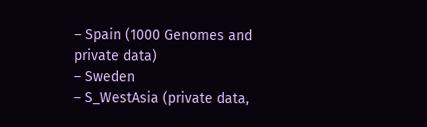– Spain (1000 Genomes and private data)
– Sweden
– S_WestAsia (private data,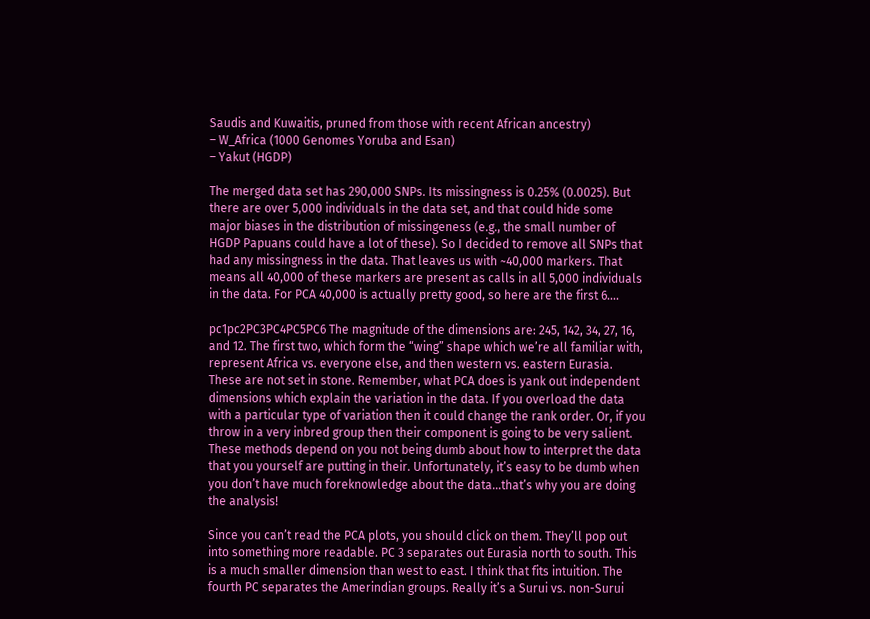Saudis and Kuwaitis, pruned from those with recent African ancestry)
– W_Africa (1000 Genomes Yoruba and Esan)
– Yakut (HGDP)

The merged data set has 290,000 SNPs. Its missingness is 0.25% (0.0025). But there are over 5,000 individuals in the data set, and that could hide some major biases in the distribution of missingeness (e.g., the small number of HGDP Papuans could have a lot of these). So I decided to remove all SNPs that had any missingness in the data. That leaves us with ~40,000 markers. That means all 40,000 of these markers are present as calls in all 5,000 individuals in the data. For PCA 40,000 is actually pretty good, so here are the first 6….

pc1pc2PC3PC4PC5PC6 The magnitude of the dimensions are: 245, 142, 34, 27, 16, and 12. The first two, which form the “wing” shape which we’re all familiar with, represent Africa vs. everyone else, and then western vs. eastern Eurasia. These are not set in stone. Remember, what PCA does is yank out independent dimensions which explain the variation in the data. If you overload the data with a particular type of variation then it could change the rank order. Or, if you throw in a very inbred group then their component is going to be very salient. These methods depend on you not being dumb about how to interpret the data that you yourself are putting in their. Unfortunately, it’s easy to be dumb when you don’t have much foreknowledge about the data…that’s why you are doing the analysis!

Since you can’t read the PCA plots, you should click on them. They’ll pop out into something more readable. PC 3 separates out Eurasia north to south. This is a much smaller dimension than west to east. I think that fits intuition. The fourth PC separates the Amerindian groups. Really it’s a Surui vs. non-Surui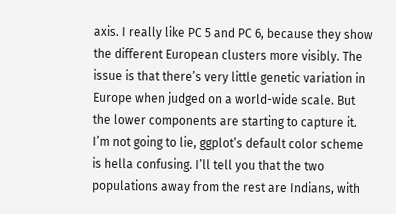axis. I really like PC 5 and PC 6, because they show the different European clusters more visibly. The issue is that there’s very little genetic variation in Europe when judged on a world-wide scale. But the lower components are starting to capture it. I’m not going to lie, ggplot’s default color scheme is hella confusing. I’ll tell you that the two populations away from the rest are Indians, with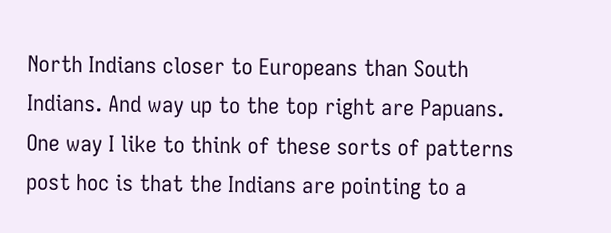North Indians closer to Europeans than South Indians. And way up to the top right are Papuans. One way I like to think of these sorts of patterns post hoc is that the Indians are pointing to a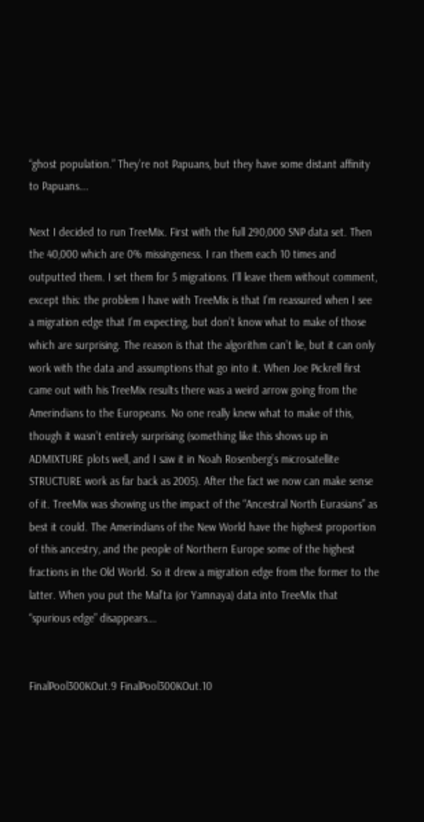“ghost population.” They’re not Papuans, but they have some distant affinity to Papuans….

Next I decided to run TreeMix. First with the full 290,000 SNP data set. Then the 40,000 which are 0% missingeness. I ran them each 10 times and outputted them. I set them for 5 migrations. I’ll leave them without comment, except this: the problem I have with TreeMix is that I’m reassured when I see a migration edge that I’m expecting, but don’t know what to make of those which are surprising. The reason is that the algorithm can’t lie, but it can only work with the data and assumptions that go into it. When Joe Pickrell first came out with his TreeMix results there was a weird arrow going from the Amerindians to the Europeans. No one really knew what to make of this, though it wasn’t entirely surprising (something like this shows up in ADMIXTURE plots well, and I saw it in Noah Rosenberg’s microsatellite STRUCTURE work as far back as 2005). After the fact we now can make sense of it. TreeMix was showing us the impact of the “Ancestral North Eurasians” as best it could. The Amerindians of the New World have the highest proportion of this ancestry, and the people of Northern Europe some of the highest fractions in the Old World. So it drew a migration edge from the former to the latter. When you put the Mal’ta (or Yamnaya) data into TreeMix that “spurious edge” disappears….


FinalPool300KOut.9 FinalPool300KOut.10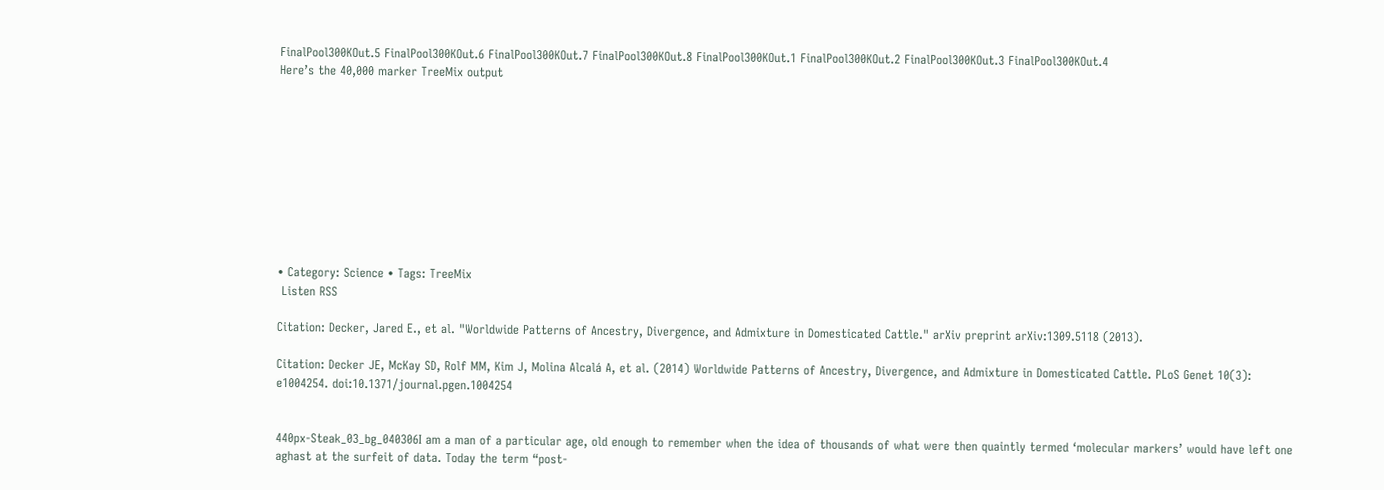FinalPool300KOut.5 FinalPool300KOut.6 FinalPool300KOut.7 FinalPool300KOut.8 FinalPool300KOut.1 FinalPool300KOut.2 FinalPool300KOut.3 FinalPool300KOut.4
Here’s the 40,000 marker TreeMix output










• Category: Science • Tags: TreeMix
 Listen RSS

Citation: Decker, Jared E., et al. "Worldwide Patterns of Ancestry, Divergence, and Admixture in Domesticated Cattle." arXiv preprint arXiv:1309.5118 (2013).

Citation: Decker JE, McKay SD, Rolf MM, Kim J, Molina Alcalá A, et al. (2014) Worldwide Patterns of Ancestry, Divergence, and Admixture in Domesticated Cattle. PLoS Genet 10(3): e1004254. doi:10.1371/journal.pgen.1004254


440px-Steak_03_bg_040306I am a man of a particular age, old enough to remember when the idea of thousands of what were then quaintly termed ‘molecular markers’ would have left one aghast at the surfeit of data. Today the term “post-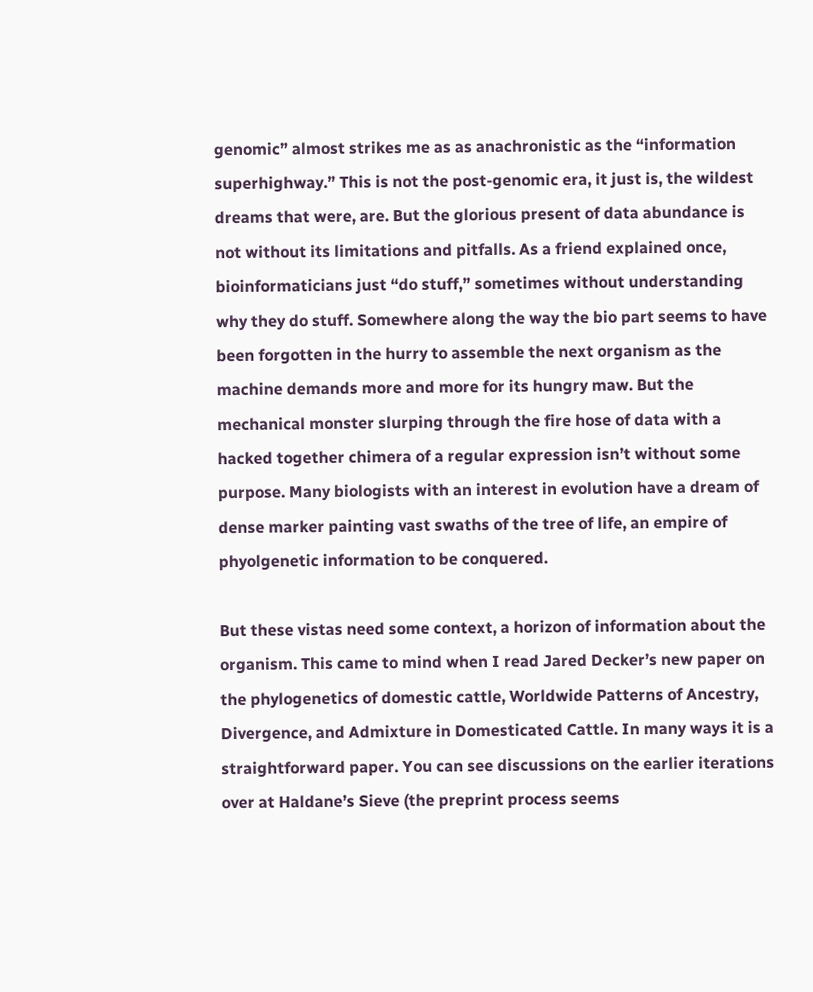genomic” almost strikes me as as anachronistic as the “information superhighway.” This is not the post-genomic era, it just is, the wildest dreams that were, are. But the glorious present of data abundance is not without its limitations and pitfalls. As a friend explained once, bioinformaticians just “do stuff,” sometimes without understanding why they do stuff. Somewhere along the way the bio part seems to have been forgotten in the hurry to assemble the next organism as the machine demands more and more for its hungry maw. But the mechanical monster slurping through the fire hose of data with a hacked together chimera of a regular expression isn’t without some purpose. Many biologists with an interest in evolution have a dream of dense marker painting vast swaths of the tree of life, an empire of phyolgenetic information to be conquered.

But these vistas need some context, a horizon of information about the organism. This came to mind when I read Jared Decker’s new paper on the phylogenetics of domestic cattle, Worldwide Patterns of Ancestry, Divergence, and Admixture in Domesticated Cattle. In many ways it is a straightforward paper. You can see discussions on the earlier iterations over at Haldane’s Sieve (the preprint process seems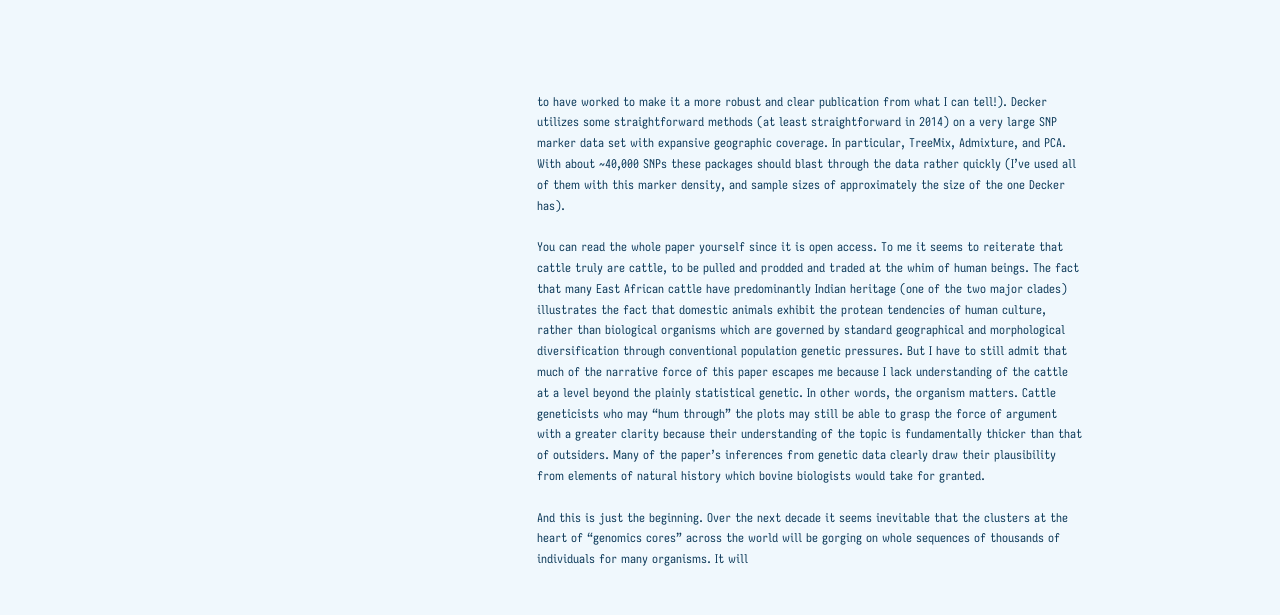to have worked to make it a more robust and clear publication from what I can tell!). Decker utilizes some straightforward methods (at least straightforward in 2014) on a very large SNP marker data set with expansive geographic coverage. In particular, TreeMix, Admixture, and PCA. With about ~40,000 SNPs these packages should blast through the data rather quickly (I’ve used all of them with this marker density, and sample sizes of approximately the size of the one Decker has).

You can read the whole paper yourself since it is open access. To me it seems to reiterate that cattle truly are cattle, to be pulled and prodded and traded at the whim of human beings. The fact that many East African cattle have predominantly Indian heritage (one of the two major clades) illustrates the fact that domestic animals exhibit the protean tendencies of human culture, rather than biological organisms which are governed by standard geographical and morphological diversification through conventional population genetic pressures. But I have to still admit that much of the narrative force of this paper escapes me because I lack understanding of the cattle at a level beyond the plainly statistical genetic. In other words, the organism matters. Cattle geneticists who may “hum through” the plots may still be able to grasp the force of argument with a greater clarity because their understanding of the topic is fundamentally thicker than that of outsiders. Many of the paper’s inferences from genetic data clearly draw their plausibility from elements of natural history which bovine biologists would take for granted.

And this is just the beginning. Over the next decade it seems inevitable that the clusters at the heart of “genomics cores” across the world will be gorging on whole sequences of thousands of individuals for many organisms. It will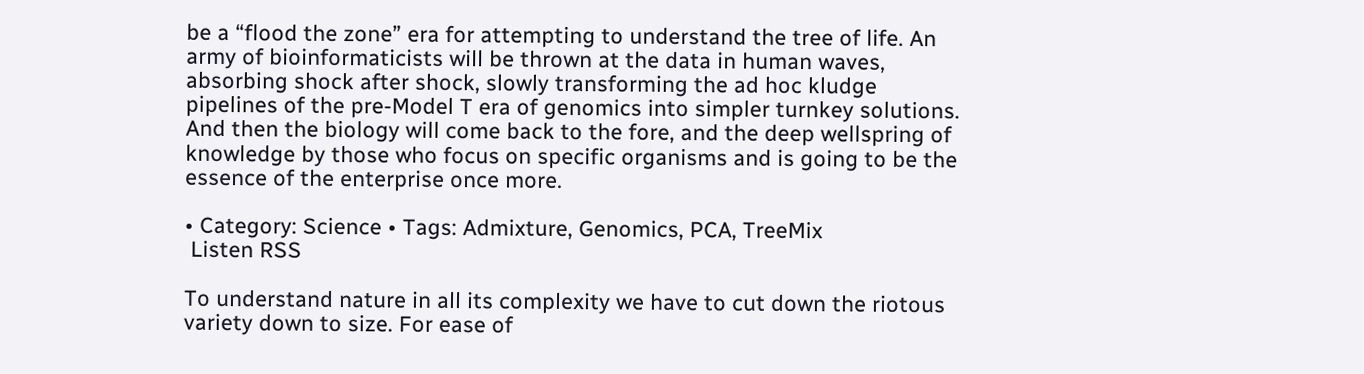be a “flood the zone” era for attempting to understand the tree of life. An army of bioinformaticists will be thrown at the data in human waves, absorbing shock after shock, slowly transforming the ad hoc kludge pipelines of the pre-Model T era of genomics into simpler turnkey solutions. And then the biology will come back to the fore, and the deep wellspring of knowledge by those who focus on specific organisms and is going to be the essence of the enterprise once more.

• Category: Science • Tags: Admixture, Genomics, PCA, TreeMix
 Listen RSS

To understand nature in all its complexity we have to cut down the riotous variety down to size. For ease of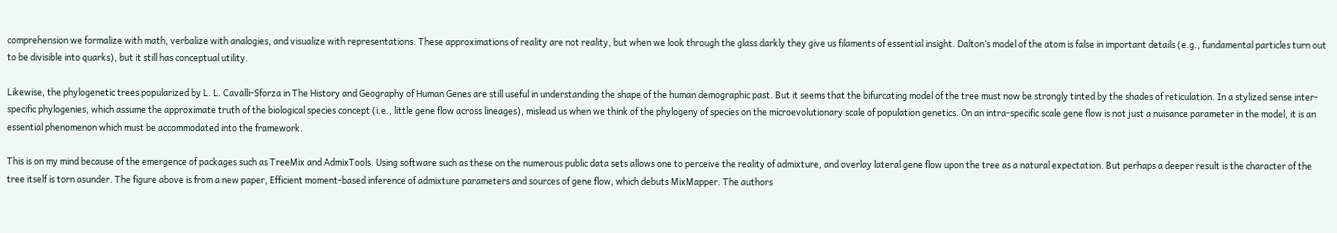comprehension we formalize with math, verbalize with analogies, and visualize with representations. These approximations of reality are not reality, but when we look through the glass darkly they give us filaments of essential insight. Dalton’s model of the atom is false in important details (e.g., fundamental particles turn out to be divisible into quarks), but it still has conceptual utility.

Likewise, the phylogenetic trees popularized by L. L. Cavalli-Sforza in The History and Geography of Human Genes are still useful in understanding the shape of the human demographic past. But it seems that the bifurcating model of the tree must now be strongly tinted by the shades of reticulation. In a stylized sense inter-specific phylogenies, which assume the approximate truth of the biological species concept (i.e., little gene flow across lineages), mislead us when we think of the phylogeny of species on the microevolutionary scale of population genetics. On an intra-specific scale gene flow is not just a nuisance parameter in the model, it is an essential phenomenon which must be accommodated into the framework.

This is on my mind because of the emergence of packages such as TreeMix and AdmixTools. Using software such as these on the numerous public data sets allows one to perceive the reality of admixture, and overlay lateral gene flow upon the tree as a natural expectation. But perhaps a deeper result is the character of the tree itself is torn asunder. The figure above is from a new paper, Efficient moment-based inference of admixture parameters and sources of gene flow, which debuts MixMapper. The authors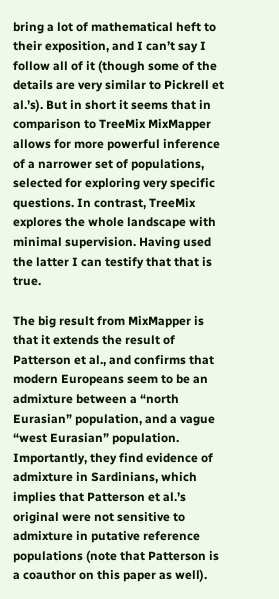bring a lot of mathematical heft to their exposition, and I can’t say I follow all of it (though some of the details are very similar to Pickrell et al.’s). But in short it seems that in comparison to TreeMix MixMapper allows for more powerful inference of a narrower set of populations, selected for exploring very specific questions. In contrast, TreeMix explores the whole landscape with minimal supervision. Having used the latter I can testify that that is true.

The big result from MixMapper is that it extends the result of Patterson et al., and confirms that modern Europeans seem to be an admixture between a “north Eurasian” population, and a vague “west Eurasian” population. Importantly, they find evidence of admixture in Sardinians, which implies that Patterson et al.’s original were not sensitive to admixture in putative reference populations (note that Patterson is a coauthor on this paper as well).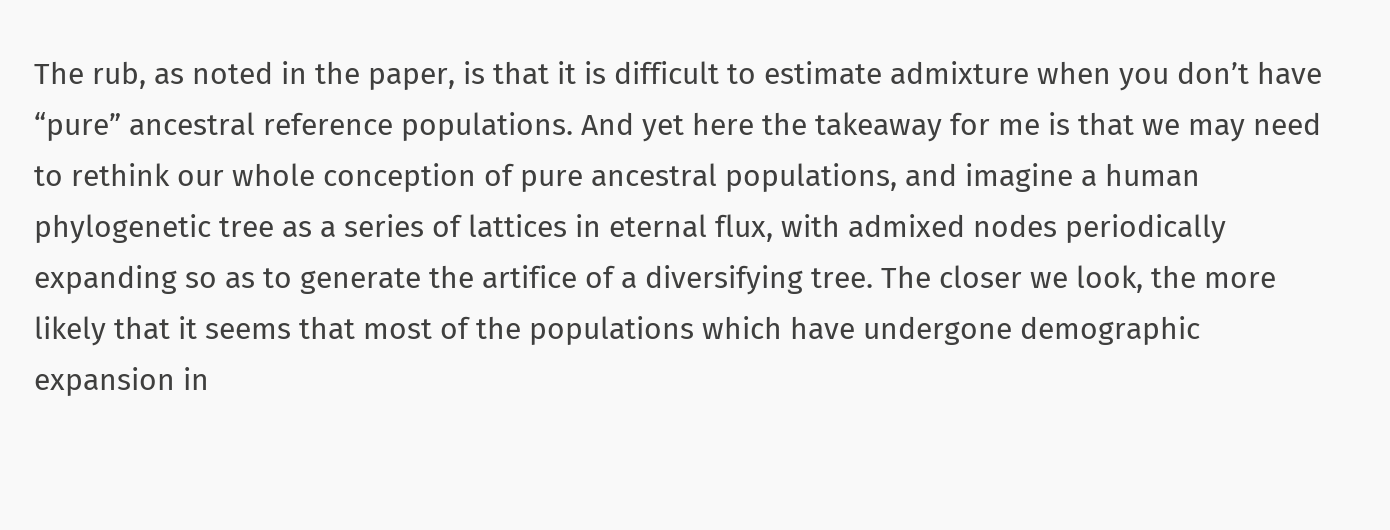The rub, as noted in the paper, is that it is difficult to estimate admixture when you don’t have “pure” ancestral reference populations. And yet here the takeaway for me is that we may need to rethink our whole conception of pure ancestral populations, and imagine a human phylogenetic tree as a series of lattices in eternal flux, with admixed nodes periodically expanding so as to generate the artifice of a diversifying tree. The closer we look, the more likely that it seems that most of the populations which have undergone demographic expansion in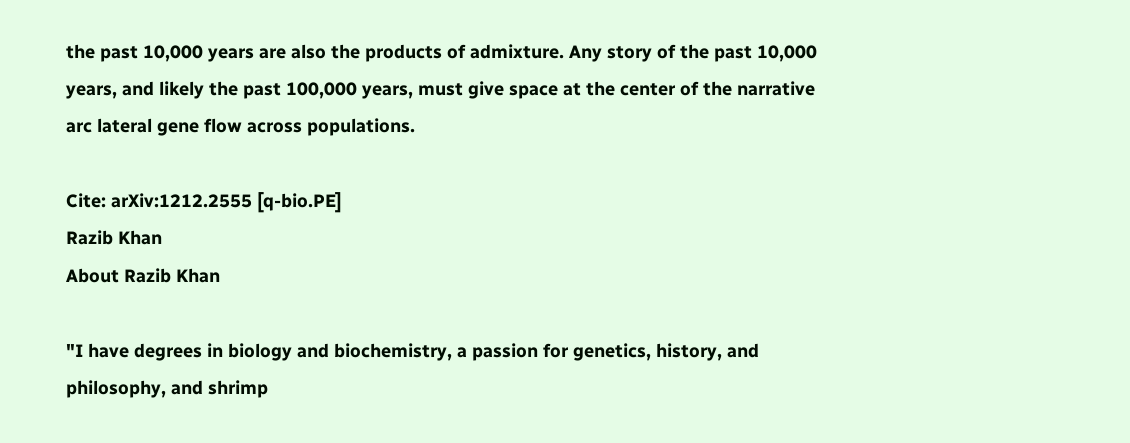the past 10,000 years are also the products of admixture. Any story of the past 10,000 years, and likely the past 100,000 years, must give space at the center of the narrative arc lateral gene flow across populations.

Cite: arXiv:1212.2555 [q-bio.PE]
Razib Khan
About Razib Khan

"I have degrees in biology and biochemistry, a passion for genetics, history, and philosophy, and shrimp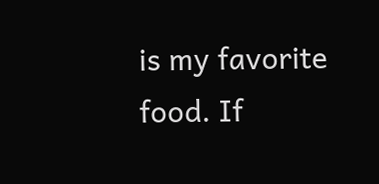is my favorite food. If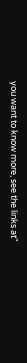you want to know more, see the links at"